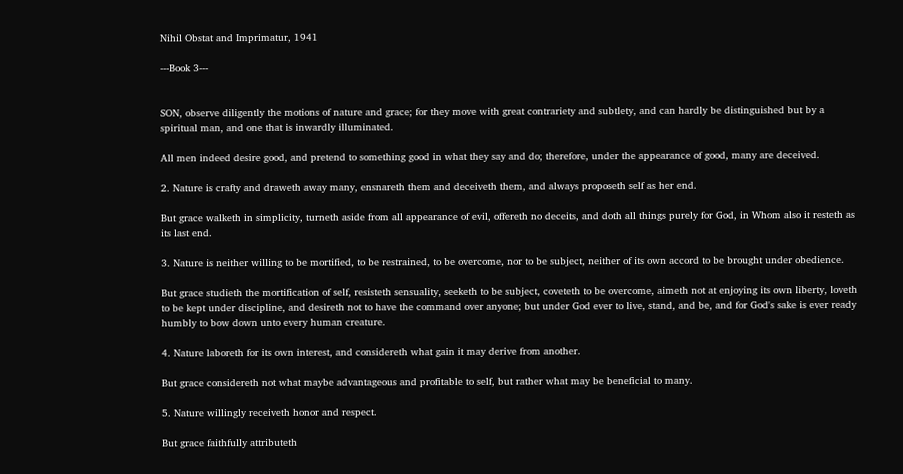Nihil Obstat and Imprimatur, 1941

---Book 3---


SON, observe diligently the motions of nature and grace; for they move with great contrariety and subtlety, and can hardly be distinguished but by a spiritual man, and one that is inwardly illuminated.

All men indeed desire good, and pretend to something good in what they say and do; therefore, under the appearance of good, many are deceived.

2. Nature is crafty and draweth away many, ensnareth them and deceiveth them, and always proposeth self as her end.

But grace walketh in simplicity, turneth aside from all appearance of evil, offereth no deceits, and doth all things purely for God, in Whom also it resteth as its last end.

3. Nature is neither willing to be mortified, to be restrained, to be overcome, nor to be subject, neither of its own accord to be brought under obedience.

But grace studieth the mortification of self, resisteth sensuality, seeketh to be subject, coveteth to be overcome, aimeth not at enjoying its own liberty, loveth to be kept under discipline, and desireth not to have the command over anyone; but under God ever to live, stand, and be, and for God's sake is ever ready humbly to bow down unto every human creature.

4. Nature laboreth for its own interest, and considereth what gain it may derive from another.

But grace considereth not what maybe advantageous and profitable to self, but rather what may be beneficial to many.

5. Nature willingly receiveth honor and respect.

But grace faithfully attributeth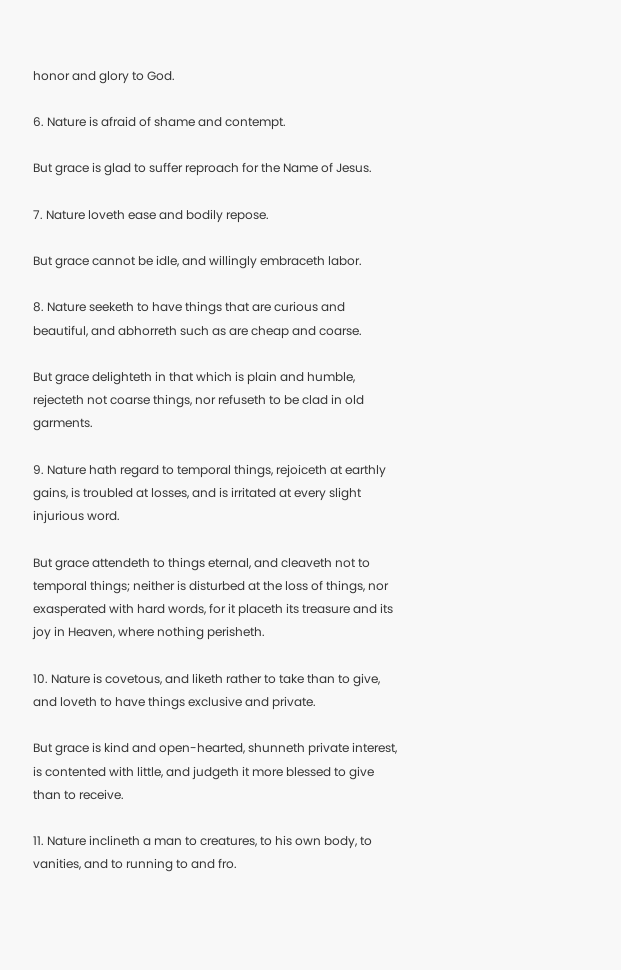honor and glory to God.

6. Nature is afraid of shame and contempt.

But grace is glad to suffer reproach for the Name of Jesus.

7. Nature loveth ease and bodily repose.

But grace cannot be idle, and willingly embraceth labor.

8. Nature seeketh to have things that are curious and beautiful, and abhorreth such as are cheap and coarse.

But grace delighteth in that which is plain and humble, rejecteth not coarse things, nor refuseth to be clad in old garments.

9. Nature hath regard to temporal things, rejoiceth at earthly gains, is troubled at losses, and is irritated at every slight injurious word.

But grace attendeth to things eternal, and cleaveth not to temporal things; neither is disturbed at the loss of things, nor exasperated with hard words, for it placeth its treasure and its joy in Heaven, where nothing perisheth.

10. Nature is covetous, and liketh rather to take than to give, and loveth to have things exclusive and private.

But grace is kind and open-hearted, shunneth private interest, is contented with little, and judgeth it more blessed to give than to receive.

11. Nature inclineth a man to creatures, to his own body, to vanities, and to running to and fro.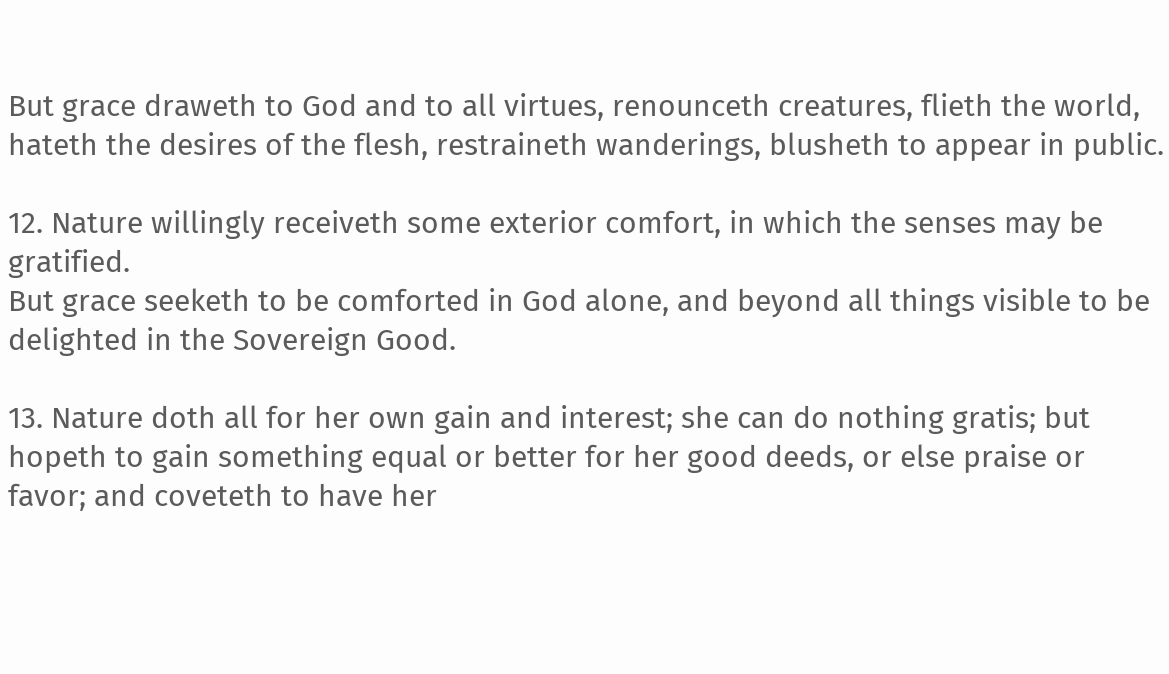But grace draweth to God and to all virtues, renounceth creatures, flieth the world, hateth the desires of the flesh, restraineth wanderings, blusheth to appear in public.

12. Nature willingly receiveth some exterior comfort, in which the senses may be gratified.
But grace seeketh to be comforted in God alone, and beyond all things visible to be delighted in the Sovereign Good.

13. Nature doth all for her own gain and interest; she can do nothing gratis; but hopeth to gain something equal or better for her good deeds, or else praise or favor; and coveteth to have her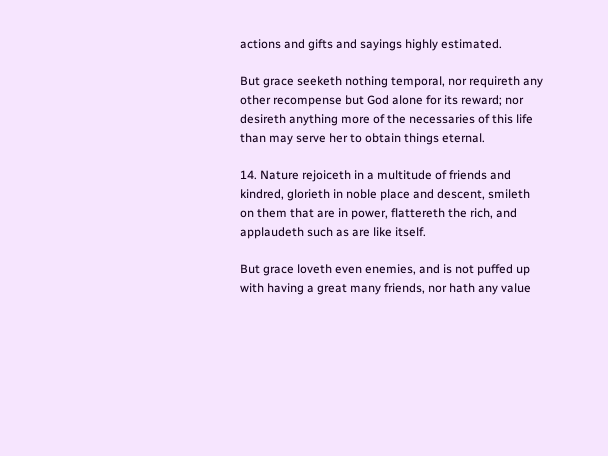actions and gifts and sayings highly estimated.

But grace seeketh nothing temporal, nor requireth any other recompense but God alone for its reward; nor desireth anything more of the necessaries of this life than may serve her to obtain things eternal.

14. Nature rejoiceth in a multitude of friends and kindred, glorieth in noble place and descent, smileth on them that are in power, flattereth the rich, and applaudeth such as are like itself.

But grace loveth even enemies, and is not puffed up with having a great many friends, nor hath any value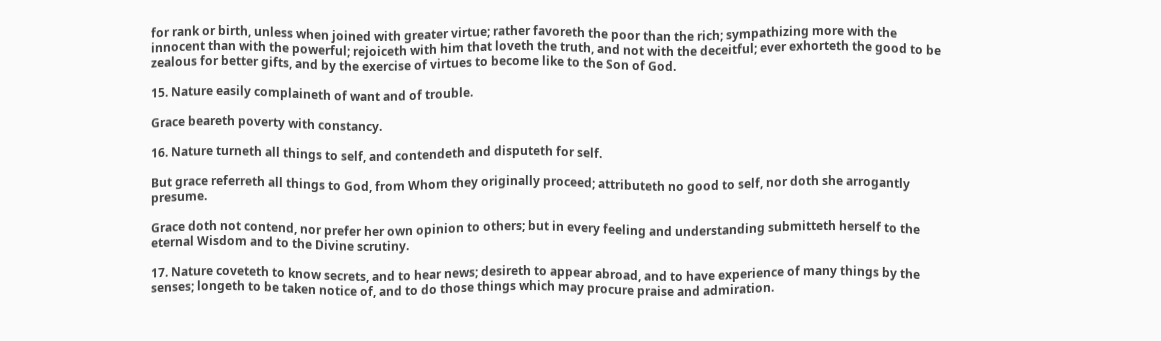for rank or birth, unless when joined with greater virtue; rather favoreth the poor than the rich; sympathizing more with the innocent than with the powerful; rejoiceth with him that loveth the truth, and not with the deceitful; ever exhorteth the good to be zealous for better gifts, and by the exercise of virtues to become like to the Son of God.

15. Nature easily complaineth of want and of trouble.

Grace beareth poverty with constancy.

16. Nature turneth all things to self, and contendeth and disputeth for self.

But grace referreth all things to God, from Whom they originally proceed; attributeth no good to self, nor doth she arrogantly presume.

Grace doth not contend, nor prefer her own opinion to others; but in every feeling and understanding submitteth herself to the eternal Wisdom and to the Divine scrutiny.

17. Nature coveteth to know secrets, and to hear news; desireth to appear abroad, and to have experience of many things by the senses; longeth to be taken notice of, and to do those things which may procure praise and admiration.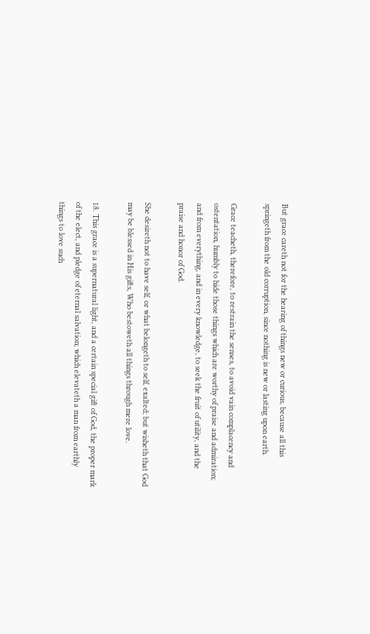But grace careth not for the hearing of things new or curious, because all this springeth from the old corruption, since nothing is new or lasting upon earth.

Grace teacheth, therefore, to restrain the senses, to avoid vain complacency and ostentation, humbly to hide those things which are worthy of praise and admiration; and from everything, and in every knowledge, to seek the fruit of utility, and the praise and honor of God.

She desireth not to have self, or what belongeth to self, exalted; but wisheth that God may be blessed in His gifts, Who bestoweth all things through mere love.

18. This grace is a supernatural light, and a certain special gift of God, the proper mark of the elect, and pledge of eternal salvation; which elevateth a man from earthly things to love such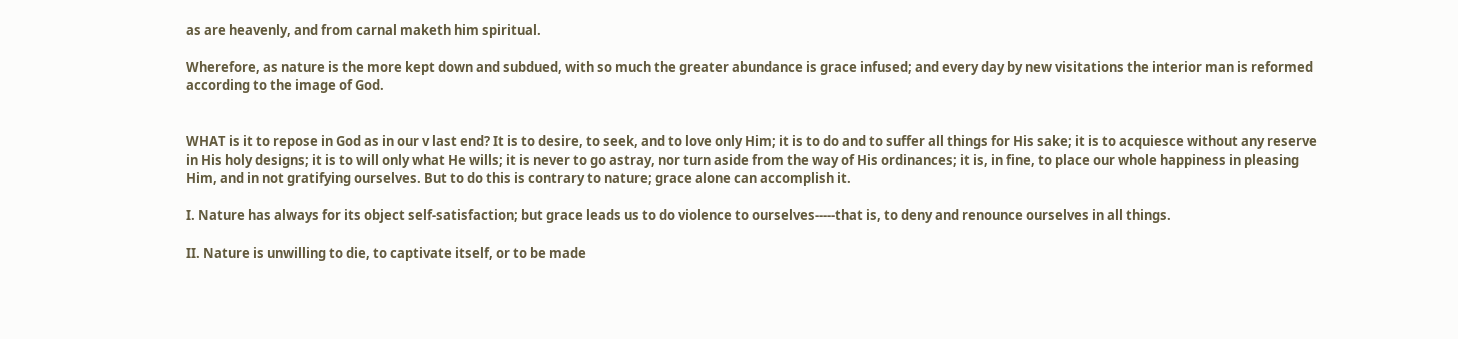as are heavenly, and from carnal maketh him spiritual.

Wherefore, as nature is the more kept down and subdued, with so much the greater abundance is grace infused; and every day by new visitations the interior man is reformed according to the image of God.


WHAT is it to repose in God as in our v last end? It is to desire, to seek, and to love only Him; it is to do and to suffer all things for His sake; it is to acquiesce without any reserve in His holy designs; it is to will only what He wills; it is never to go astray, nor turn aside from the way of His ordinances; it is, in fine, to place our whole happiness in pleasing Him, and in not gratifying ourselves. But to do this is contrary to nature; grace alone can accomplish it.

I. Nature has always for its object self-satisfaction; but grace leads us to do violence to ourselves-----that is, to deny and renounce ourselves in all things.

II. Nature is unwilling to die, to captivate itself, or to be made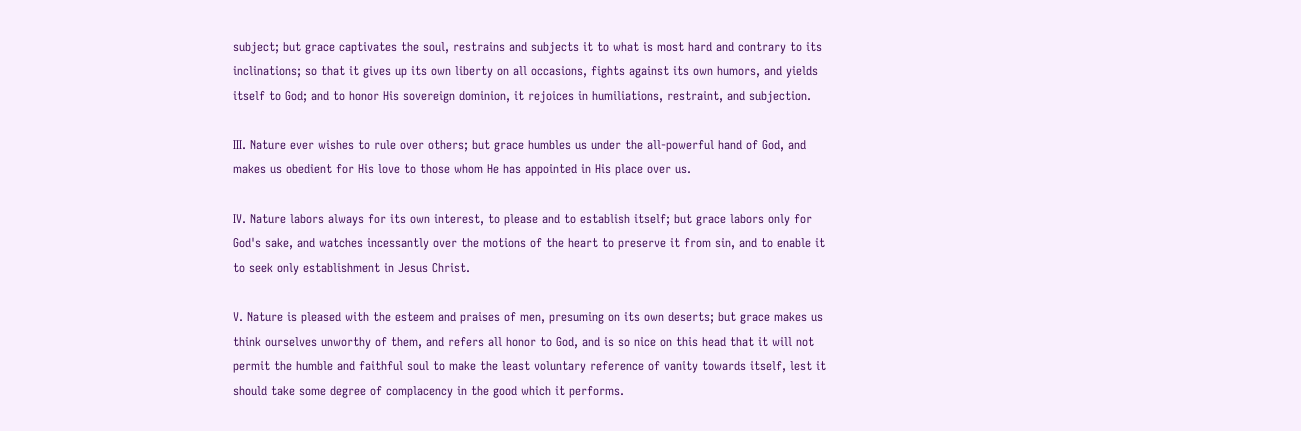subject; but grace captivates the soul, restrains and subjects it to what is most hard and contrary to its inclinations; so that it gives up its own liberty on all occasions, fights against its own humors, and yields itself to God; and to honor His sovereign dominion, it rejoices in humiliations, restraint, and subjection.

III. Nature ever wishes to rule over others; but grace humbles us under the all-powerful hand of God, and makes us obedient for His love to those whom He has appointed in His place over us.

IV. Nature labors always for its own interest, to please and to establish itself; but grace labors only for God's sake, and watches incessantly over the motions of the heart to preserve it from sin, and to enable it to seek only establishment in Jesus Christ.

V. Nature is pleased with the esteem and praises of men, presuming on its own deserts; but grace makes us think ourselves unworthy of them, and refers all honor to God, and is so nice on this head that it will not permit the humble and faithful soul to make the least voluntary reference of vanity towards itself, lest it should take some degree of complacency in the good which it performs.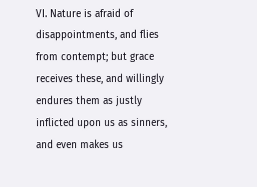VI. Nature is afraid of disappointments, and flies from contempt; but grace receives these, and willingly endures them as justly inflicted upon us as sinners, and even makes us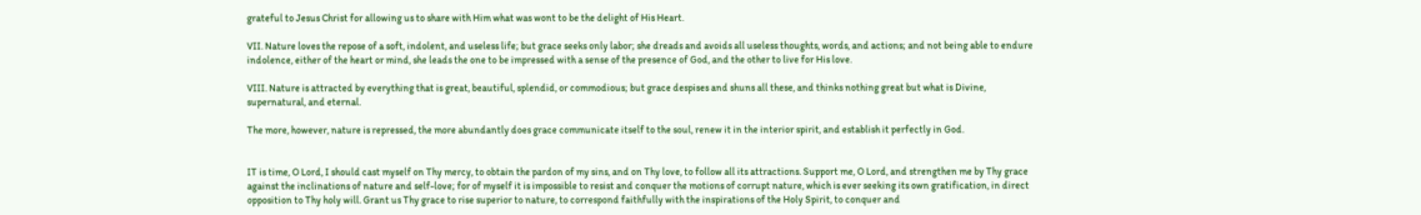grateful to Jesus Christ for allowing us to share with Him what was wont to be the delight of His Heart.

VII. Nature loves the repose of a soft, indolent, and useless life; but grace seeks only labor; she dreads and avoids all useless thoughts, words, and actions; and not being able to endure indolence, either of the heart or mind, she leads the one to be impressed with a sense of the presence of God, and the other to live for His love.

VIII. Nature is attracted by everything that is great, beautiful, splendid, or commodious; but grace despises and shuns all these, and thinks nothing great but what is Divine, supernatural, and eternal.

The more, however, nature is repressed, the more abundantly does grace communicate itself to the soul, renew it in the interior spirit, and establish it perfectly in God.


IT is time, O Lord, I should cast myself on Thy mercy, to obtain the pardon of my sins, and on Thy love, to follow all its attractions. Support me, O Lord, and strengthen me by Thy grace against the inclinations of nature and self-love; for of myself it is impossible to resist and conquer the motions of corrupt nature, which is ever seeking its own gratification, in direct opposition to Thy holy will. Grant us Thy grace to rise superior to nature, to correspond faithfully with the inspirations of the Holy Spirit, to conquer and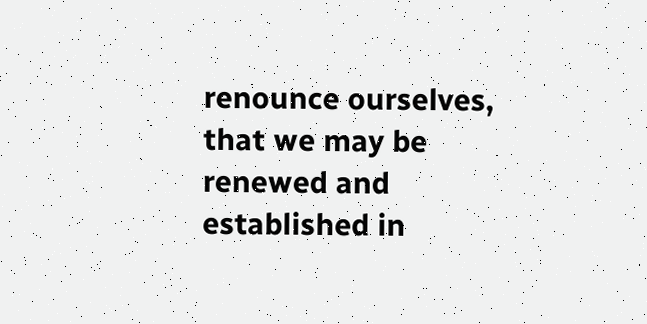renounce ourselves, that we may be renewed and established in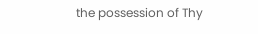the possession of Thy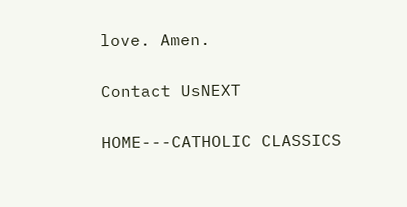love. Amen.

Contact UsNEXT

HOME---CATHOLIC CLASSICS